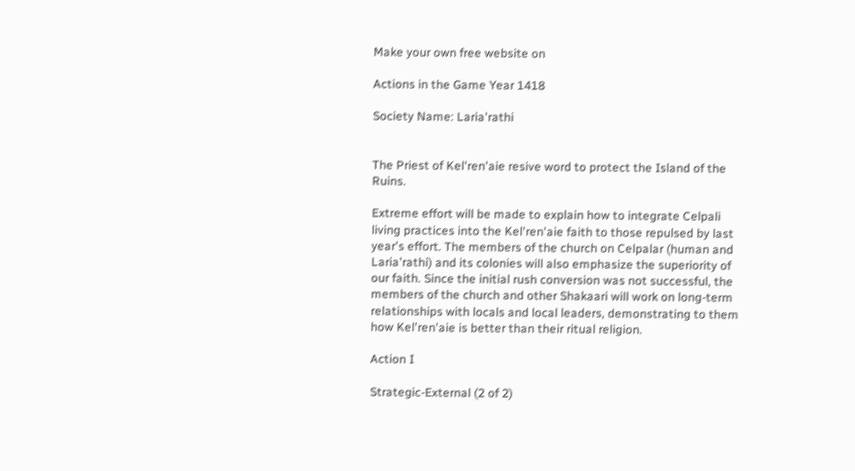Make your own free website on

Actions in the Game Year 1418

Society Name: Laria'rathi


The Priest of Kel'ren'aie resive word to protect the Island of the Ruins.

Extreme effort will be made to explain how to integrate Celpali living practices into the Kel'ren'aie faith to those repulsed by last year's effort. The members of the church on Celpalar (human and Laria'rathi) and its colonies will also emphasize the superiority of our faith. Since the initial rush conversion was not successful, the members of the church and other Shakaari will work on long-term relationships with locals and local leaders, demonstrating to them how Kel'ren'aie is better than their ritual religion.

Action I

Strategic-External (2 of 2)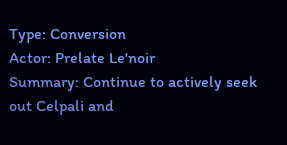Type: Conversion
Actor: Prelate Le'noir
Summary: Continue to actively seek out Celpali and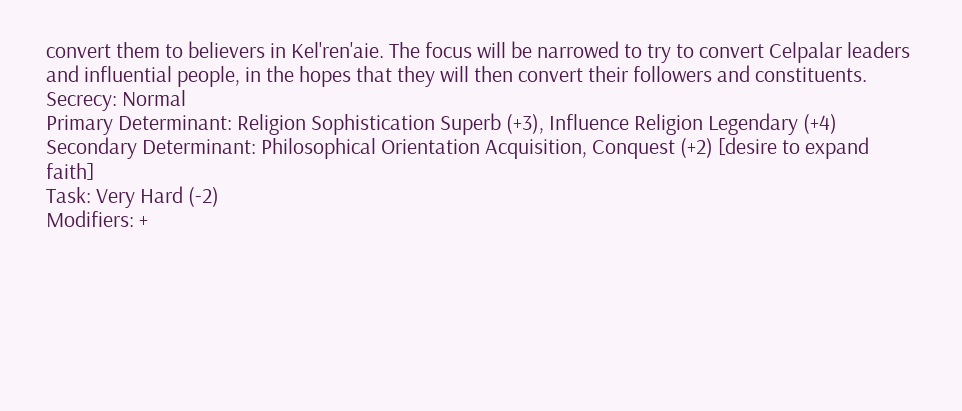convert them to believers in Kel'ren'aie. The focus will be narrowed to try to convert Celpalar leaders and influential people, in the hopes that they will then convert their followers and constituents.
Secrecy: Normal
Primary Determinant: Religion Sophistication Superb (+3), Influence Religion Legendary (+4)
Secondary Determinant: Philosophical Orientation Acquisition, Conquest (+2) [desire to expand faith]
Task: Very Hard (-2)
Modifiers: +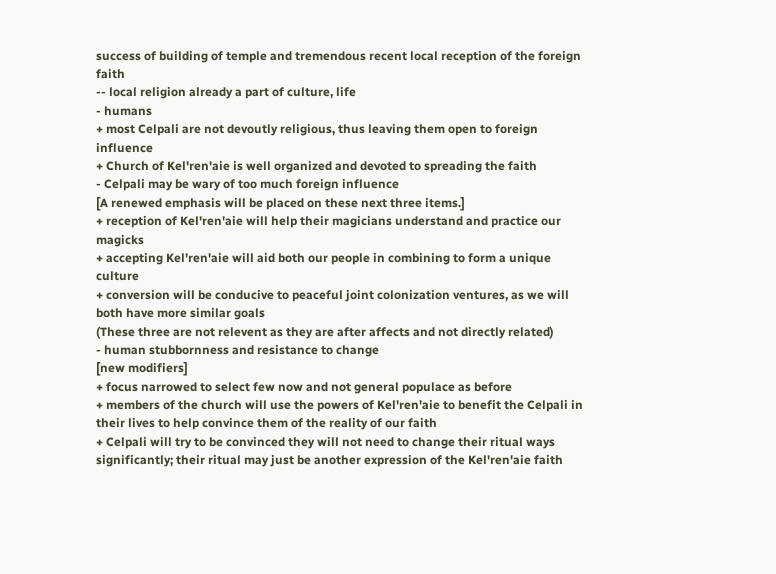success of building of temple and tremendous recent local reception of the foreign faith
-- local religion already a part of culture, life
- humans
+ most Celpali are not devoutly religious, thus leaving them open to foreign influence
+ Church of Kel'ren'aie is well organized and devoted to spreading the faith
- Celpali may be wary of too much foreign influence
[A renewed emphasis will be placed on these next three items.]
+ reception of Kel'ren'aie will help their magicians understand and practice our magicks
+ accepting Kel'ren'aie will aid both our people in combining to form a unique culture
+ conversion will be conducive to peaceful joint colonization ventures, as we will both have more similar goals
(These three are not relevent as they are after affects and not directly related)
- human stubbornness and resistance to change
[new modifiers]
+ focus narrowed to select few now and not general populace as before
+ members of the church will use the powers of Kel'ren'aie to benefit the Celpali in their lives to help convince them of the reality of our faith
+ Celpali will try to be convinced they will not need to change their ritual ways significantly; their ritual may just be another expression of the Kel'ren'aie faith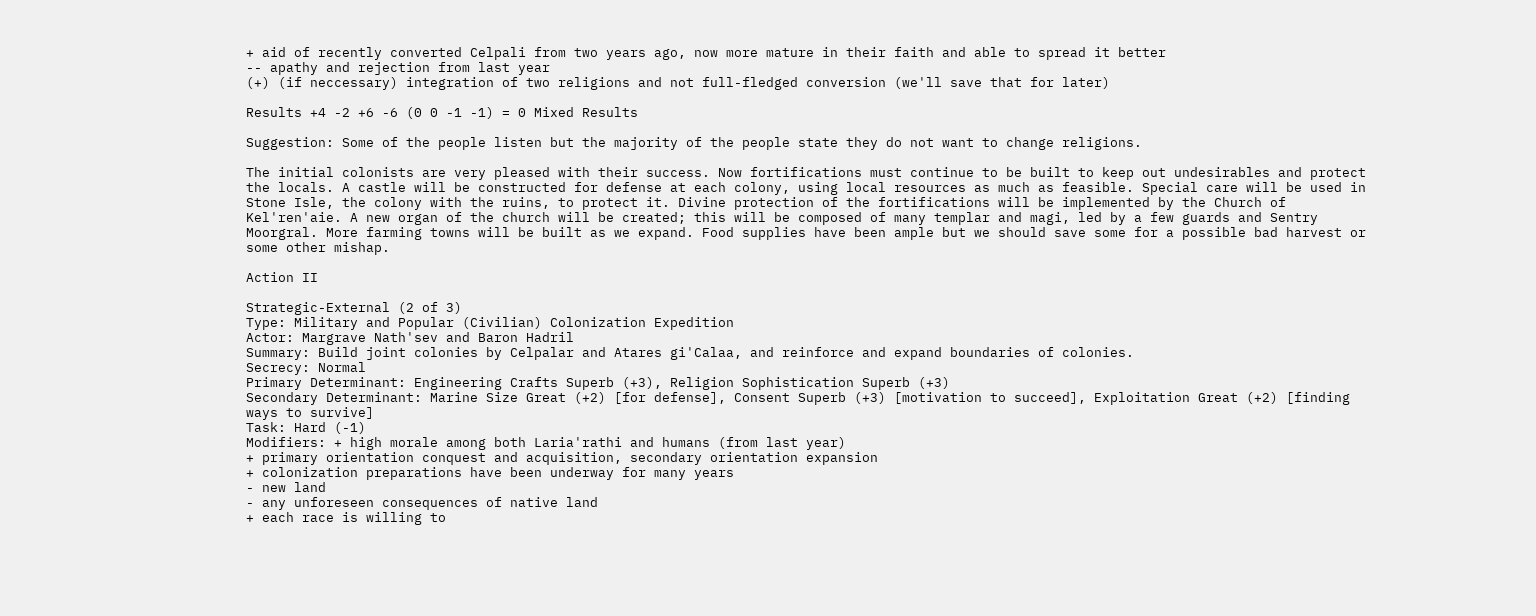+ aid of recently converted Celpali from two years ago, now more mature in their faith and able to spread it better
-- apathy and rejection from last year
(+) (if neccessary) integration of two religions and not full-fledged conversion (we'll save that for later)

Results +4 -2 +6 -6 (0 0 -1 -1) = 0 Mixed Results

Suggestion: Some of the people listen but the majority of the people state they do not want to change religions.

The initial colonists are very pleased with their success. Now fortifications must continue to be built to keep out undesirables and protect the locals. A castle will be constructed for defense at each colony, using local resources as much as feasible. Special care will be used in Stone Isle, the colony with the ruins, to protect it. Divine protection of the fortifications will be implemented by the Church of Kel'ren'aie. A new organ of the church will be created; this will be composed of many templar and magi, led by a few guards and Sentry Moorgral. More farming towns will be built as we expand. Food supplies have been ample but we should save some for a possible bad harvest or some other mishap.

Action II

Strategic-External (2 of 3)
Type: Military and Popular (Civilian) Colonization Expedition
Actor: Margrave Nath'sev and Baron Hadril
Summary: Build joint colonies by Celpalar and Atares gi'Calaa, and reinforce and expand boundaries of colonies.
Secrecy: Normal
Primary Determinant: Engineering Crafts Superb (+3), Religion Sophistication Superb (+3)
Secondary Determinant: Marine Size Great (+2) [for defense], Consent Superb (+3) [motivation to succeed], Exploitation Great (+2) [finding ways to survive]
Task: Hard (-1)
Modifiers: + high morale among both Laria'rathi and humans (from last year)
+ primary orientation conquest and acquisition, secondary orientation expansion
+ colonization preparations have been underway for many years
- new land
- any unforeseen consequences of native land
+ each race is willing to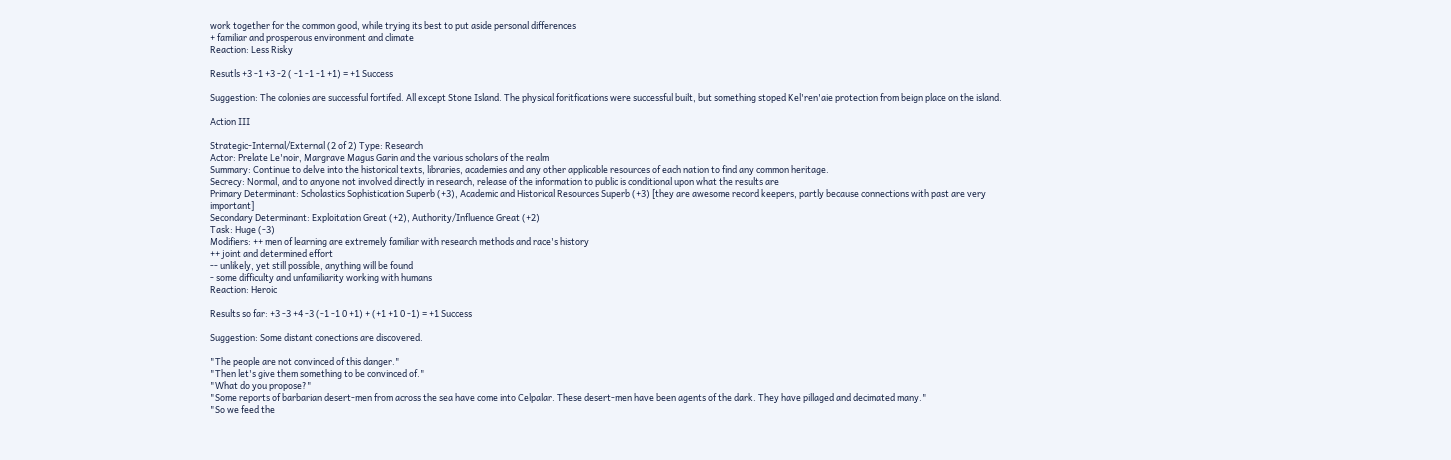work together for the common good, while trying its best to put aside personal differences
+ familiar and prosperous environment and climate
Reaction: Less Risky

Resutls +3 -1 +3 -2 ( -1 -1 -1 +1) = +1 Success

Suggestion: The colonies are successful fortifed. All except Stone Island. The physical foritfications were successful built, but something stoped Kel'ren'aie protection from beign place on the island.

Action III

Strategic-Internal/External (2 of 2) Type: Research
Actor: Prelate Le'noir, Margrave Magus Garin and the various scholars of the realm
Summary: Continue to delve into the historical texts, libraries, academies and any other applicable resources of each nation to find any common heritage.
Secrecy: Normal, and to anyone not involved directly in research, release of the information to public is conditional upon what the results are
Primary Determinant: Scholastics Sophistication Superb (+3), Academic and Historical Resources Superb (+3) [they are awesome record keepers, partly because connections with past are very important]
Secondary Determinant: Exploitation Great (+2), Authority/Influence Great (+2)
Task: Huge (-3)
Modifiers: ++ men of learning are extremely familiar with research methods and race's history
++ joint and determined effort
-- unlikely, yet still possible, anything will be found
- some difficulty and unfamiliarity working with humans
Reaction: Heroic

Results so far: +3 -3 +4 -3 (-1 -1 0 +1) + (+1 +1 0 -1) = +1 Success

Suggestion: Some distant conections are discovered.

"The people are not convinced of this danger."
"Then let's give them something to be convinced of."
"What do you propose?"
"Some reports of barbarian desert-men from across the sea have come into Celpalar. These desert-men have been agents of the dark. They have pillaged and decimated many."
"So we feed the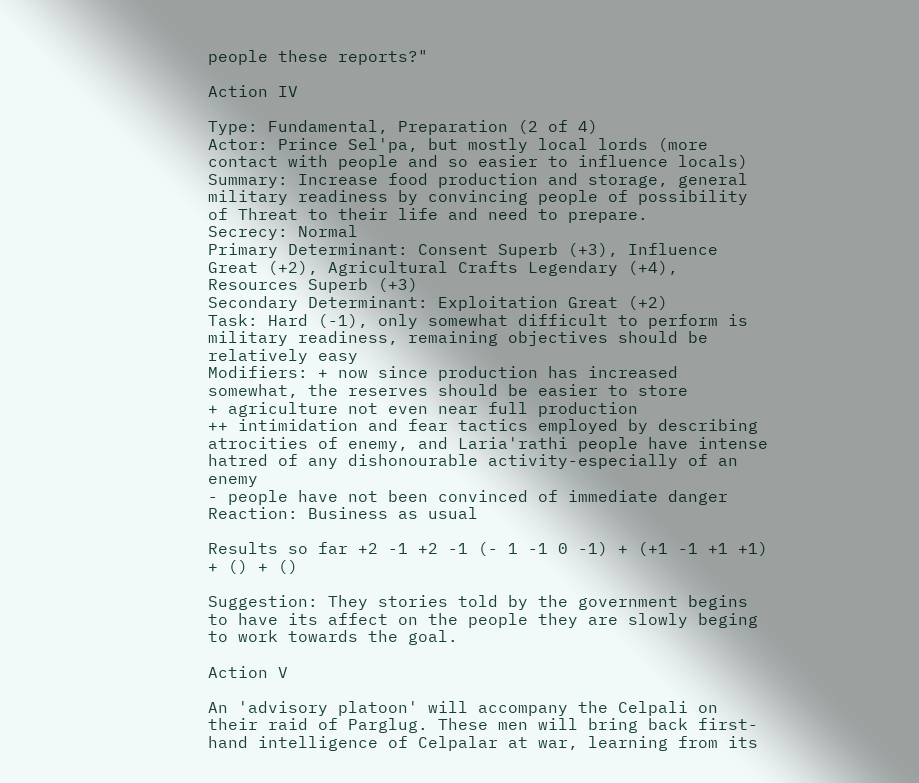people these reports?"

Action IV

Type: Fundamental, Preparation (2 of 4)
Actor: Prince Sel'pa, but mostly local lords (more contact with people and so easier to influence locals)
Summary: Increase food production and storage, general military readiness by convincing people of possibility of Threat to their life and need to prepare.
Secrecy: Normal
Primary Determinant: Consent Superb (+3), Influence Great (+2), Agricultural Crafts Legendary (+4), Resources Superb (+3)
Secondary Determinant: Exploitation Great (+2)
Task: Hard (-1), only somewhat difficult to perform is military readiness, remaining objectives should be relatively easy
Modifiers: + now since production has increased somewhat, the reserves should be easier to store
+ agriculture not even near full production
++ intimidation and fear tactics employed by describing atrocities of enemy, and Laria'rathi people have intense hatred of any dishonourable activity-especially of an enemy
- people have not been convinced of immediate danger
Reaction: Business as usual

Results so far +2 -1 +2 -1 (- 1 -1 0 -1) + (+1 -1 +1 +1) + () + ()

Suggestion: They stories told by the government begins to have its affect on the people they are slowly beging to work towards the goal.

Action V

An 'advisory platoon' will accompany the Celpali on their raid of Parglug. These men will bring back first-hand intelligence of Celpalar at war, learning from its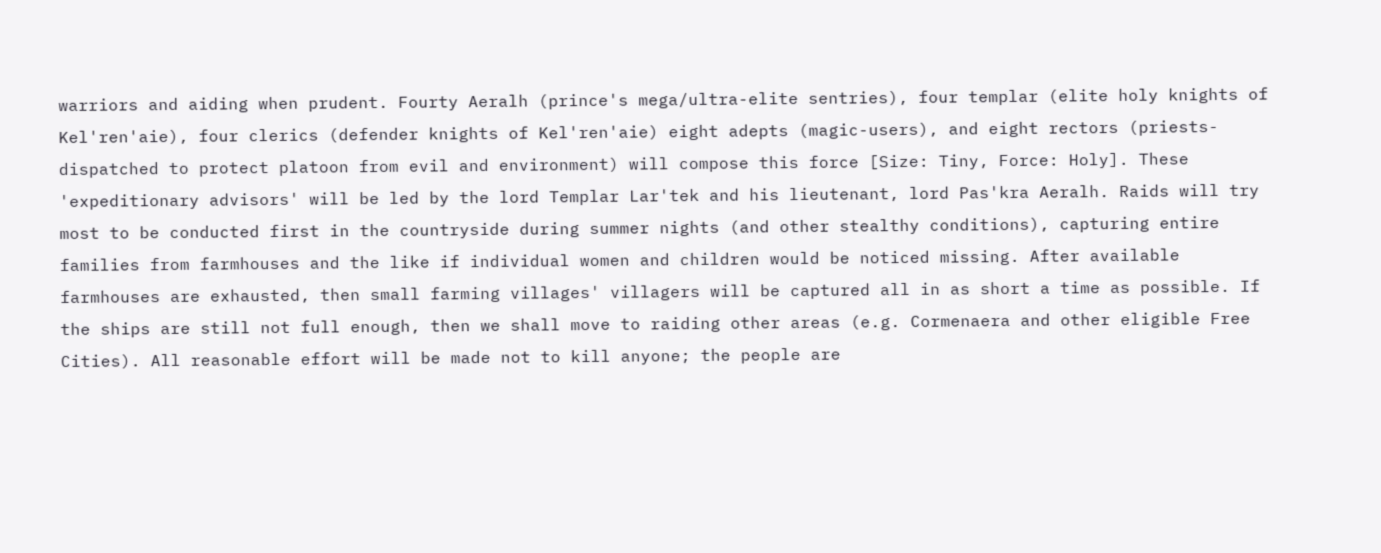warriors and aiding when prudent. Fourty Aeralh (prince's mega/ultra-elite sentries), four templar (elite holy knights of Kel'ren'aie), four clerics (defender knights of Kel'ren'aie) eight adepts (magic-users), and eight rectors (priests- dispatched to protect platoon from evil and environment) will compose this force [Size: Tiny, Force: Holy]. These 'expeditionary advisors' will be led by the lord Templar Lar'tek and his lieutenant, lord Pas'kra Aeralh. Raids will try most to be conducted first in the countryside during summer nights (and other stealthy conditions), capturing entire families from farmhouses and the like if individual women and children would be noticed missing. After available farmhouses are exhausted, then small farming villages' villagers will be captured all in as short a time as possible. If the ships are still not full enough, then we shall move to raiding other areas (e.g. Cormenaera and other eligible Free Cities). All reasonable effort will be made not to kill anyone; the people are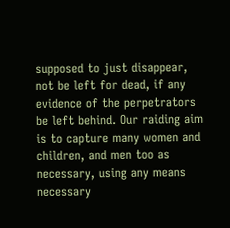supposed to just disappear, not be left for dead, if any evidence of the perpetrators be left behind. Our raiding aim is to capture many women and children, and men too as necessary, using any means necessary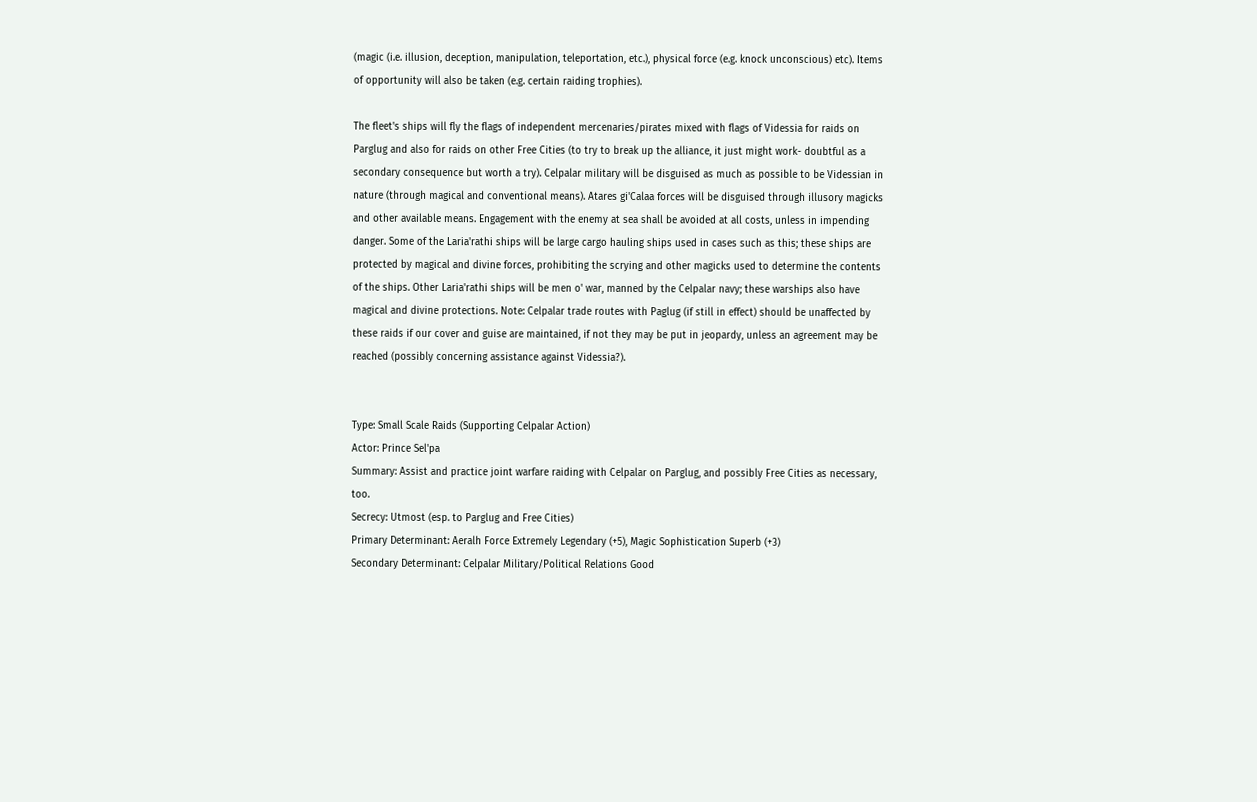(magic (i.e. illusion, deception, manipulation, teleportation, etc.), physical force (e.g. knock unconscious) etc). Items of opportunity will also be taken (e.g. certain raiding trophies).

The fleet's ships will fly the flags of independent mercenaries/pirates mixed with flags of Videssia for raids on Parglug and also for raids on other Free Cities (to try to break up the alliance, it just might work- doubtful as a secondary consequence but worth a try). Celpalar military will be disguised as much as possible to be Videssian in nature (through magical and conventional means). Atares gi'Calaa forces will be disguised through illusory magicks and other available means. Engagement with the enemy at sea shall be avoided at all costs, unless in impending danger. Some of the Laria'rathi ships will be large cargo hauling ships used in cases such as this; these ships are protected by magical and divine forces, prohibiting the scrying and other magicks used to determine the contents of the ships. Other Laria'rathi ships will be men o' war, manned by the Celpalar navy; these warships also have magical and divine protections. Note: Celpalar trade routes with Paglug (if still in effect) should be unaffected by these raids if our cover and guise are maintained, if not they may be put in jeopardy, unless an agreement may be reached (possibly concerning assistance against Videssia?).


Type: Small Scale Raids (Supporting Celpalar Action)
Actor: Prince Sel'pa
Summary: Assist and practice joint warfare raiding with Celpalar on Parglug, and possibly Free Cities as necessary, too.
Secrecy: Utmost (esp. to Parglug and Free Cities)
Primary Determinant: Aeralh Force Extremely Legendary (+5), Magic Sophistication Superb (+3)
Secondary Determinant: Celpalar Military/Political Relations Good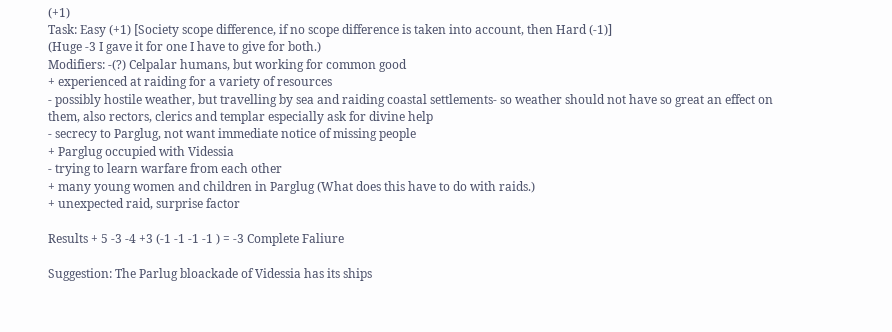(+1)
Task: Easy (+1) [Society scope difference, if no scope difference is taken into account, then Hard (-1)]
(Huge -3 I gave it for one I have to give for both.)
Modifiers: -(?) Celpalar humans, but working for common good
+ experienced at raiding for a variety of resources
- possibly hostile weather, but travelling by sea and raiding coastal settlements- so weather should not have so great an effect on them, also rectors, clerics and templar especially ask for divine help
- secrecy to Parglug, not want immediate notice of missing people
+ Parglug occupied with Videssia
- trying to learn warfare from each other
+ many young women and children in Parglug (What does this have to do with raids.)
+ unexpected raid, surprise factor

Results + 5 -3 -4 +3 (-1 -1 -1 -1 ) = -3 Complete Faliure

Suggestion: The Parlug bloackade of Videssia has its ships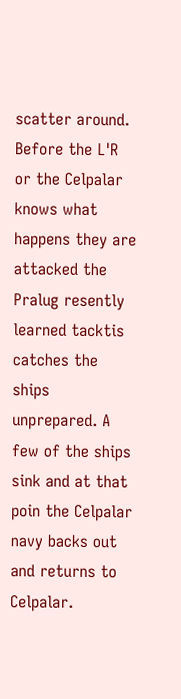scatter around. Before the L'R or the Celpalar knows what happens they are attacked the Pralug resently learned tacktis catches the ships unprepared. A few of the ships sink and at that poin the Celpalar navy backs out and returns to Celpalar.